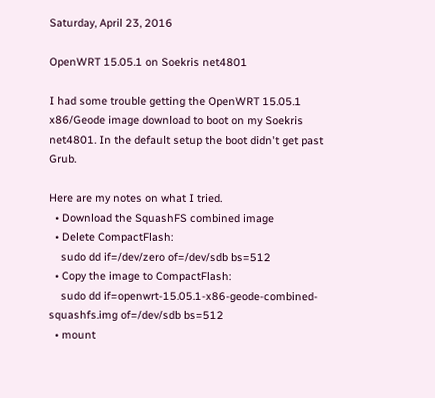Saturday, April 23, 2016

OpenWRT 15.05.1 on Soekris net4801

I had some trouble getting the OpenWRT 15.05.1 x86/Geode image download to boot on my Soekris net4801. In the default setup the boot didn't get past Grub.

Here are my notes on what I tried.
  • Download the SquashFS combined image
  • Delete CompactFlash:
    sudo dd if=/dev/zero of=/dev/sdb bs=512
  • Copy the image to CompactFlash:
    sudo dd if=openwrt-15.05.1-x86-geode-combined-squashfs.img of=/dev/sdb bs=512
  • mount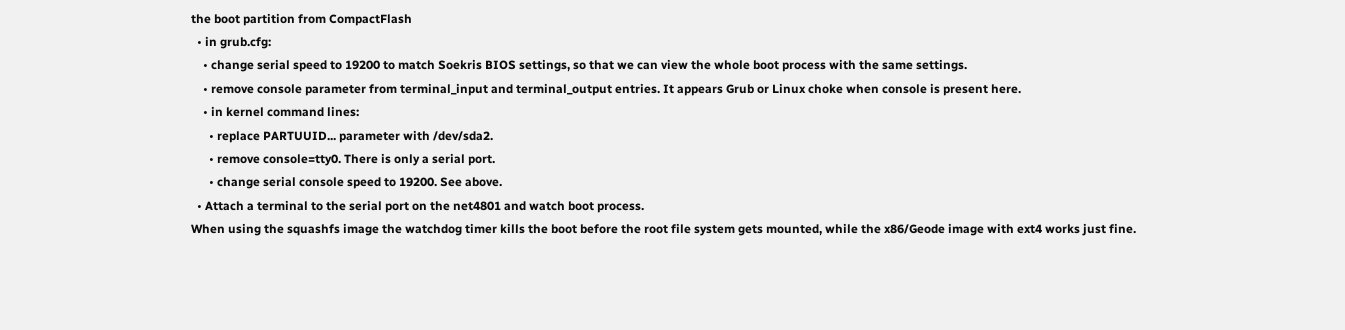the boot partition from CompactFlash
  • in grub.cfg:
    • change serial speed to 19200 to match Soekris BIOS settings, so that we can view the whole boot process with the same settings.
    • remove console parameter from terminal_input and terminal_output entries. It appears Grub or Linux choke when console is present here.
    • in kernel command lines:
      • replace PARTUUID... parameter with /dev/sda2.
      • remove console=tty0. There is only a serial port.
      • change serial console speed to 19200. See above.
  • Attach a terminal to the serial port on the net4801 and watch boot process.
When using the squashfs image the watchdog timer kills the boot before the root file system gets mounted, while the x86/Geode image with ext4 works just fine.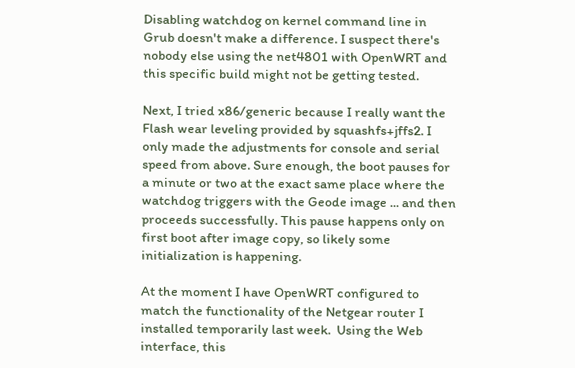Disabling watchdog on kernel command line in Grub doesn't make a difference. I suspect there's nobody else using the net4801 with OpenWRT and this specific build might not be getting tested.

Next, I tried x86/generic because I really want the Flash wear leveling provided by squashfs+jffs2. I only made the adjustments for console and serial speed from above. Sure enough, the boot pauses for a minute or two at the exact same place where the watchdog triggers with the Geode image ... and then proceeds successfully. This pause happens only on first boot after image copy, so likely some initialization is happening.

At the moment I have OpenWRT configured to match the functionality of the Netgear router I installed temporarily last week.  Using the Web interface, this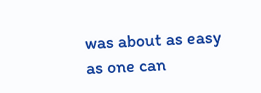was about as easy as one can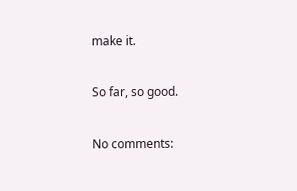make it.

So far, so good.

No comments: